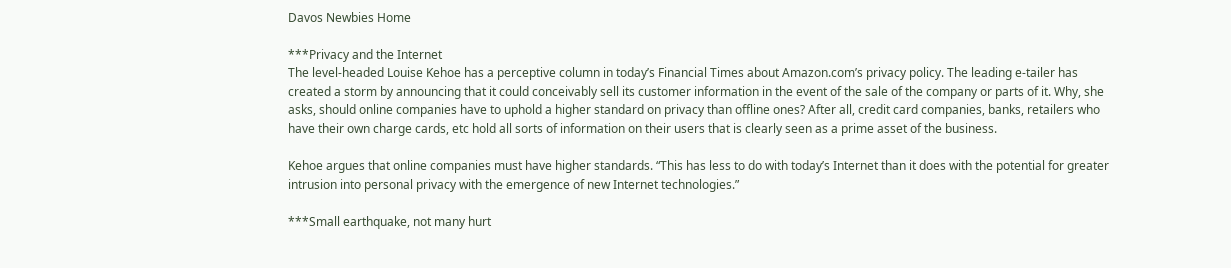Davos Newbies Home

***Privacy and the Internet
The level-headed Louise Kehoe has a perceptive column in today’s Financial Times about Amazon.com’s privacy policy. The leading e-tailer has created a storm by announcing that it could conceivably sell its customer information in the event of the sale of the company or parts of it. Why, she asks, should online companies have to uphold a higher standard on privacy than offline ones? After all, credit card companies, banks, retailers who have their own charge cards, etc hold all sorts of information on their users that is clearly seen as a prime asset of the business.

Kehoe argues that online companies must have higher standards. “This has less to do with today’s Internet than it does with the potential for greater intrusion into personal privacy with the emergence of new Internet technologies.”

***Small earthquake, not many hurt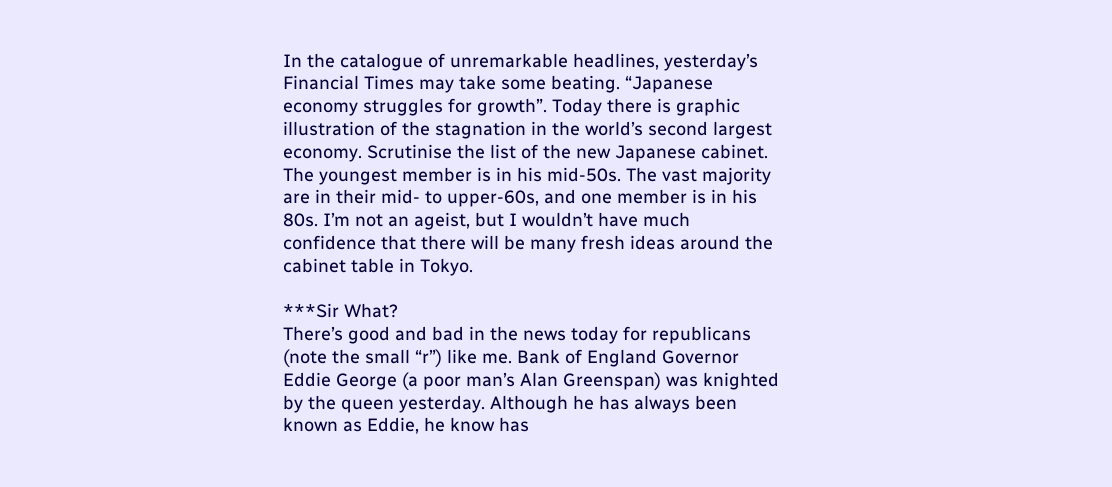In the catalogue of unremarkable headlines, yesterday’s Financial Times may take some beating. “Japanese economy struggles for growth”. Today there is graphic illustration of the stagnation in the world’s second largest economy. Scrutinise the list of the new Japanese cabinet. The youngest member is in his mid-50s. The vast majority are in their mid- to upper-60s, and one member is in his 80s. I’m not an ageist, but I wouldn’t have much confidence that there will be many fresh ideas around the cabinet table in Tokyo.

***Sir What?
There’s good and bad in the news today for republicans (note the small “r”) like me. Bank of England Governor Eddie George (a poor man’s Alan Greenspan) was knighted by the queen yesterday. Although he has always been known as Eddie, he know has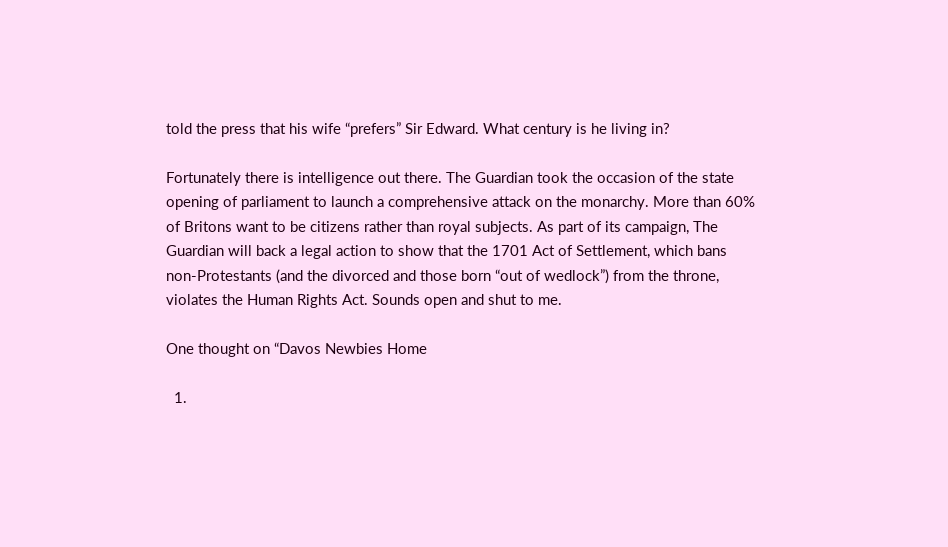told the press that his wife “prefers” Sir Edward. What century is he living in?

Fortunately there is intelligence out there. The Guardian took the occasion of the state opening of parliament to launch a comprehensive attack on the monarchy. More than 60% of Britons want to be citizens rather than royal subjects. As part of its campaign, The Guardian will back a legal action to show that the 1701 Act of Settlement, which bans non-Protestants (and the divorced and those born “out of wedlock”) from the throne, violates the Human Rights Act. Sounds open and shut to me.

One thought on “Davos Newbies Home

  1.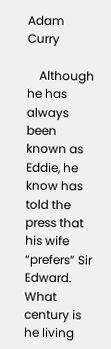Adam Curry

    Although he has always been known as Eddie, he know has told the press that his wife “prefers” Sir Edward. What century is he living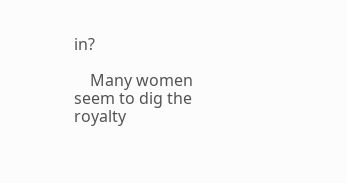in?

    Many women seem to dig the royalty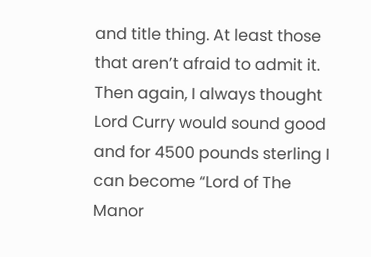and title thing. At least those that aren’t afraid to admit it. Then again, I always thought Lord Curry would sound good and for 4500 pounds sterling I can become “Lord of The Manor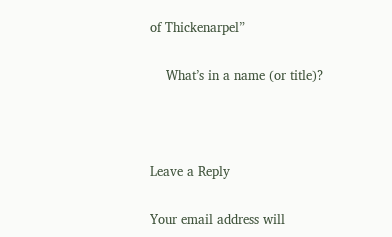of Thickenarpel”

    What’s in a name (or title)?



Leave a Reply

Your email address will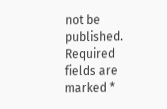not be published. Required fields are marked *